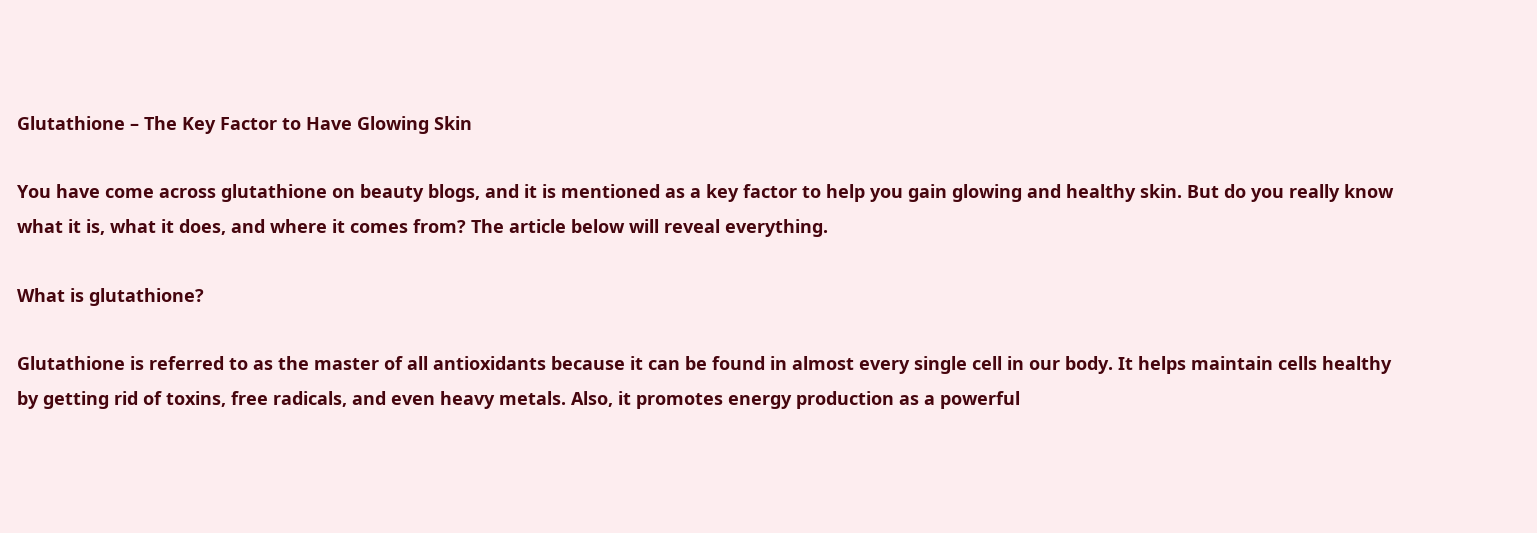Glutathione – The Key Factor to Have Glowing Skin

You have come across glutathione on beauty blogs, and it is mentioned as a key factor to help you gain glowing and healthy skin. But do you really know what it is, what it does, and where it comes from? The article below will reveal everything.

What is glutathione?

Glutathione is referred to as the master of all antioxidants because it can be found in almost every single cell in our body. It helps maintain cells healthy by getting rid of toxins, free radicals, and even heavy metals. Also, it promotes energy production as a powerful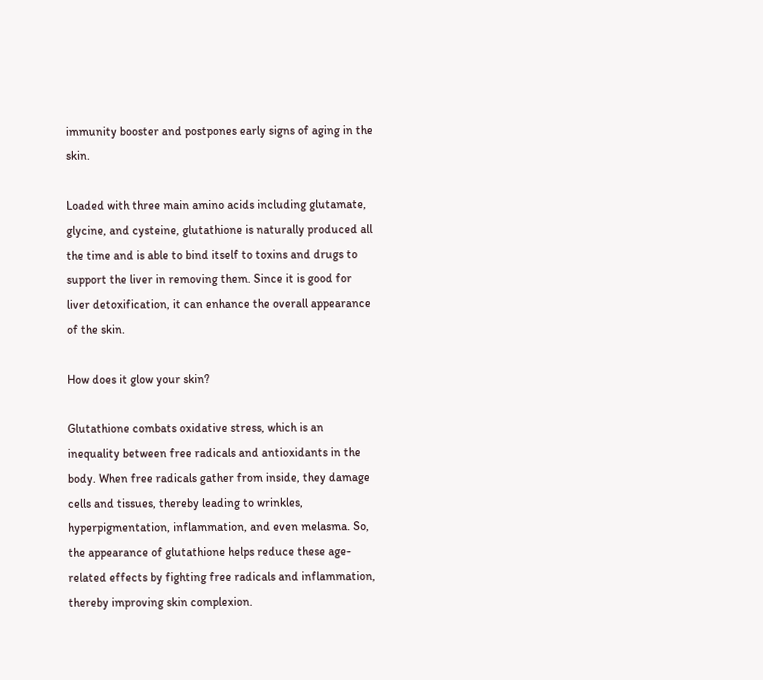immunity booster and postpones early signs of aging in the skin.

Loaded with three main amino acids including glutamate, glycine, and cysteine, glutathione is naturally produced all the time and is able to bind itself to toxins and drugs to support the liver in removing them. Since it is good for liver detoxification, it can enhance the overall appearance of the skin.

How does it glow your skin?

Glutathione combats oxidative stress, which is an inequality between free radicals and antioxidants in the body. When free radicals gather from inside, they damage cells and tissues, thereby leading to wrinkles, hyperpigmentation, inflammation, and even melasma. So, the appearance of glutathione helps reduce these age-related effects by fighting free radicals and inflammation, thereby improving skin complexion.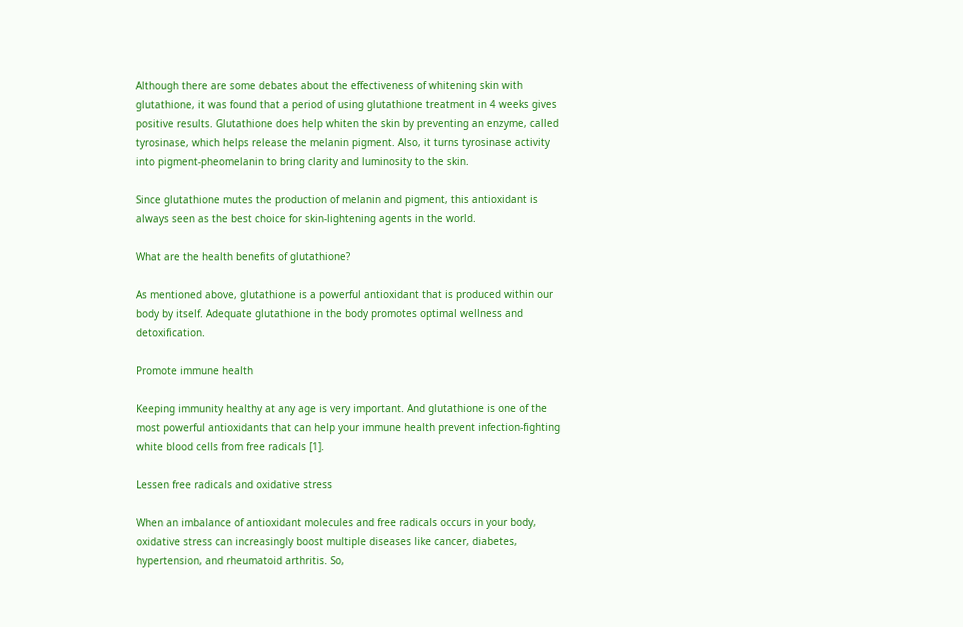Although there are some debates about the effectiveness of whitening skin with glutathione, it was found that a period of using glutathione treatment in 4 weeks gives positive results. Glutathione does help whiten the skin by preventing an enzyme, called tyrosinase, which helps release the melanin pigment. Also, it turns tyrosinase activity into pigment-pheomelanin to bring clarity and luminosity to the skin.

Since glutathione mutes the production of melanin and pigment, this antioxidant is always seen as the best choice for skin-lightening agents in the world.

What are the health benefits of glutathione?

As mentioned above, glutathione is a powerful antioxidant that is produced within our body by itself. Adequate glutathione in the body promotes optimal wellness and detoxification.

Promote immune health

Keeping immunity healthy at any age is very important. And glutathione is one of the most powerful antioxidants that can help your immune health prevent infection-fighting white blood cells from free radicals [1].

Lessen free radicals and oxidative stress

When an imbalance of antioxidant molecules and free radicals occurs in your body, oxidative stress can increasingly boost multiple diseases like cancer, diabetes, hypertension, and rheumatoid arthritis. So,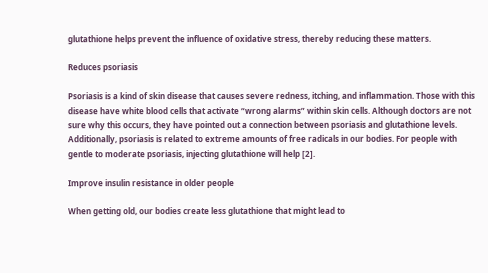glutathione helps prevent the influence of oxidative stress, thereby reducing these matters.

Reduces psoriasis

Psoriasis is a kind of skin disease that causes severe redness, itching, and inflammation. Those with this disease have white blood cells that activate “wrong alarms” within skin cells. Although doctors are not sure why this occurs, they have pointed out a connection between psoriasis and glutathione levels. Additionally, psoriasis is related to extreme amounts of free radicals in our bodies. For people with gentle to moderate psoriasis, injecting glutathione will help [2].

Improve insulin resistance in older people

When getting old, our bodies create less glutathione that might lead to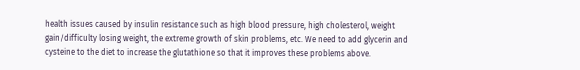health issues caused by insulin resistance such as high blood pressure, high cholesterol, weight gain/difficulty losing weight, the extreme growth of skin problems, etc. We need to add glycerin and cysteine to the diet to increase the glutathione so that it improves these problems above.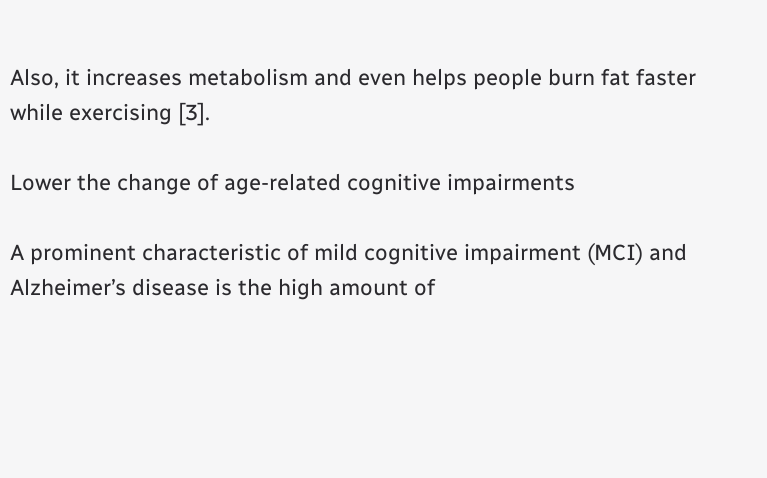Also, it increases metabolism and even helps people burn fat faster while exercising [3].

Lower the change of age-related cognitive impairments

A prominent characteristic of mild cognitive impairment (MCI) and Alzheimer’s disease is the high amount of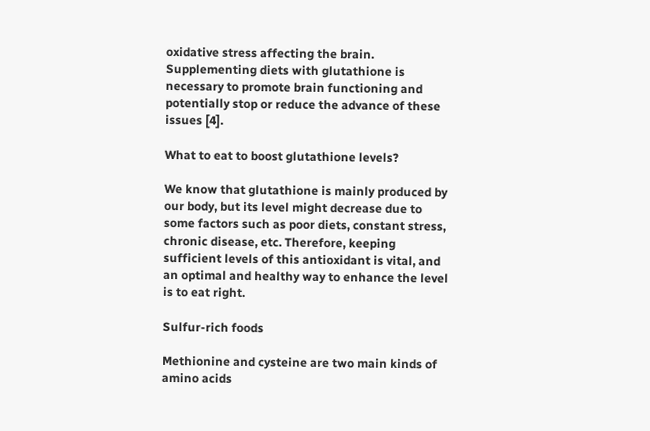oxidative stress affecting the brain. Supplementing diets with glutathione is necessary to promote brain functioning and potentially stop or reduce the advance of these issues [4].

What to eat to boost glutathione levels?

We know that glutathione is mainly produced by our body, but its level might decrease due to some factors such as poor diets, constant stress, chronic disease, etc. Therefore, keeping sufficient levels of this antioxidant is vital, and an optimal and healthy way to enhance the level is to eat right.

Sulfur-rich foods

Methionine and cysteine are two main kinds of amino acids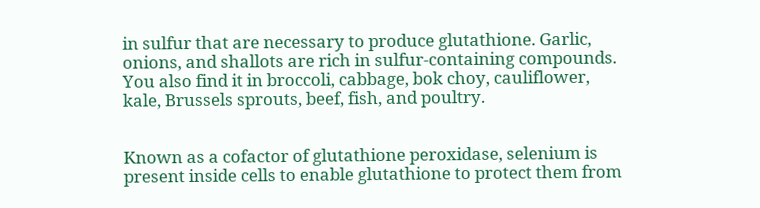in sulfur that are necessary to produce glutathione. Garlic, onions, and shallots are rich in sulfur-containing compounds. You also find it in broccoli, cabbage, bok choy, cauliflower, kale, Brussels sprouts, beef, fish, and poultry.


Known as a cofactor of glutathione peroxidase, selenium is present inside cells to enable glutathione to protect them from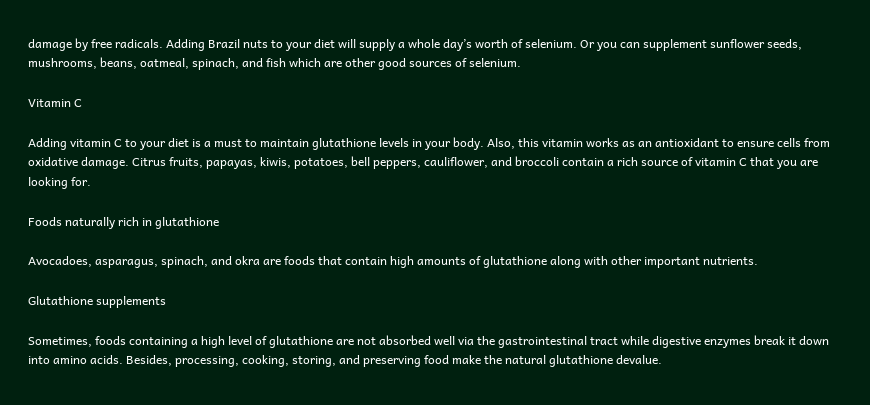damage by free radicals. Adding Brazil nuts to your diet will supply a whole day’s worth of selenium. Or you can supplement sunflower seeds, mushrooms, beans, oatmeal, spinach, and fish which are other good sources of selenium.

Vitamin C

Adding vitamin C to your diet is a must to maintain glutathione levels in your body. Also, this vitamin works as an antioxidant to ensure cells from oxidative damage. Citrus fruits, papayas, kiwis, potatoes, bell peppers, cauliflower, and broccoli contain a rich source of vitamin C that you are looking for.

Foods naturally rich in glutathione

Avocadoes, asparagus, spinach, and okra are foods that contain high amounts of glutathione along with other important nutrients.

Glutathione supplements

Sometimes, foods containing a high level of glutathione are not absorbed well via the gastrointestinal tract while digestive enzymes break it down into amino acids. Besides, processing, cooking, storing, and preserving food make the natural glutathione devalue.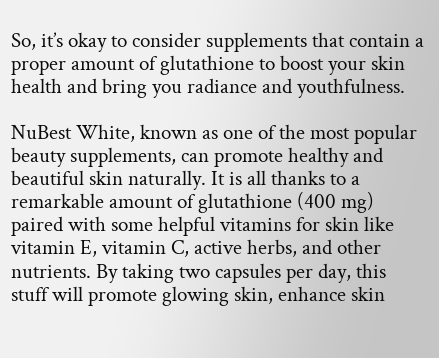So, it’s okay to consider supplements that contain a proper amount of glutathione to boost your skin health and bring you radiance and youthfulness.

NuBest White, known as one of the most popular beauty supplements, can promote healthy and beautiful skin naturally. It is all thanks to a remarkable amount of glutathione (400 mg) paired with some helpful vitamins for skin like vitamin E, vitamin C, active herbs, and other nutrients. By taking two capsules per day, this stuff will promote glowing skin, enhance skin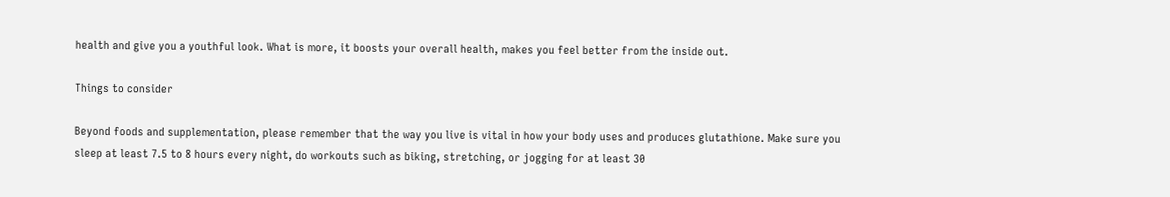health and give you a youthful look. What is more, it boosts your overall health, makes you feel better from the inside out.

Things to consider

Beyond foods and supplementation, please remember that the way you live is vital in how your body uses and produces glutathione. Make sure you sleep at least 7.5 to 8 hours every night, do workouts such as biking, stretching, or jogging for at least 30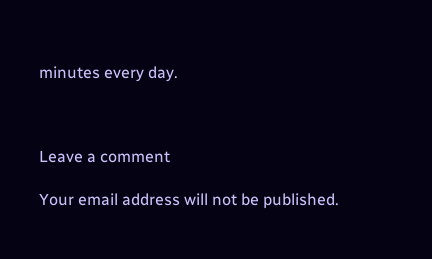minutes every day.



Leave a comment

Your email address will not be published.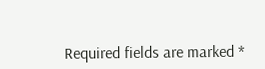Required fields are marked *